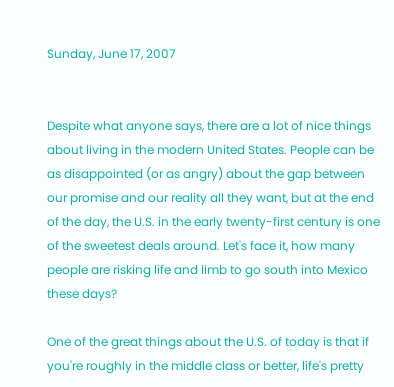Sunday, June 17, 2007


Despite what anyone says, there are a lot of nice things about living in the modern United States. People can be as disappointed (or as angry) about the gap between our promise and our reality all they want, but at the end of the day, the U.S. in the early twenty-first century is one of the sweetest deals around. Let's face it, how many people are risking life and limb to go south into Mexico these days?

One of the great things about the U.S. of today is that if you're roughly in the middle class or better, life's pretty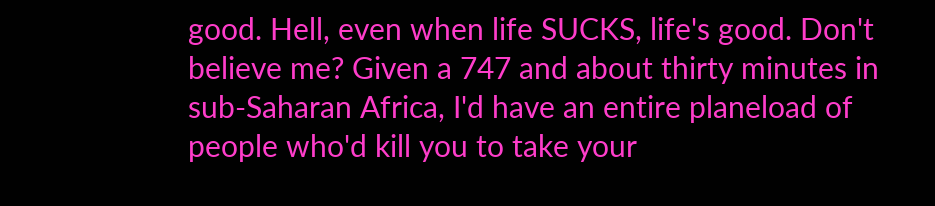good. Hell, even when life SUCKS, life's good. Don't believe me? Given a 747 and about thirty minutes in sub-Saharan Africa, I'd have an entire planeload of people who'd kill you to take your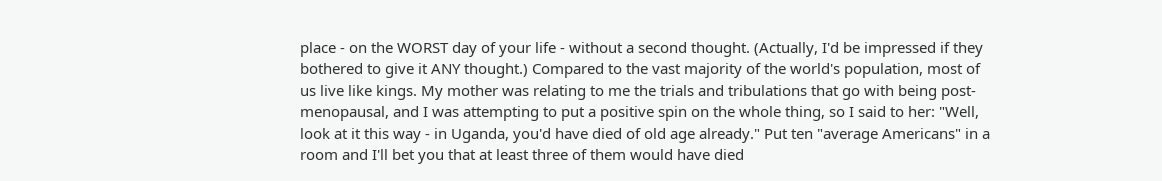place - on the WORST day of your life - without a second thought. (Actually, I'd be impressed if they bothered to give it ANY thought.) Compared to the vast majority of the world's population, most of us live like kings. My mother was relating to me the trials and tribulations that go with being post-menopausal, and I was attempting to put a positive spin on the whole thing, so I said to her: "Well, look at it this way - in Uganda, you'd have died of old age already." Put ten "average Americans" in a room and I'll bet you that at least three of them would have died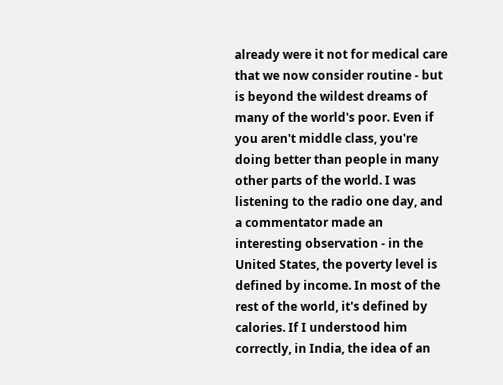already were it not for medical care that we now consider routine - but is beyond the wildest dreams of many of the world's poor. Even if you aren't middle class, you're doing better than people in many other parts of the world. I was listening to the radio one day, and a commentator made an interesting observation - in the United States, the poverty level is defined by income. In most of the rest of the world, it's defined by calories. If I understood him correctly, in India, the idea of an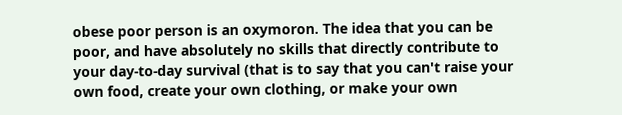obese poor person is an oxymoron. The idea that you can be poor, and have absolutely no skills that directly contribute to your day-to-day survival (that is to say that you can't raise your own food, create your own clothing, or make your own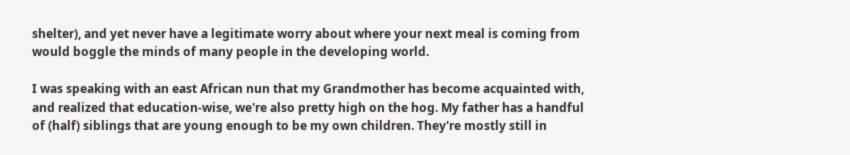shelter), and yet never have a legitimate worry about where your next meal is coming from would boggle the minds of many people in the developing world.

I was speaking with an east African nun that my Grandmother has become acquainted with, and realized that education-wise, we're also pretty high on the hog. My father has a handful of (half) siblings that are young enough to be my own children. They're mostly still in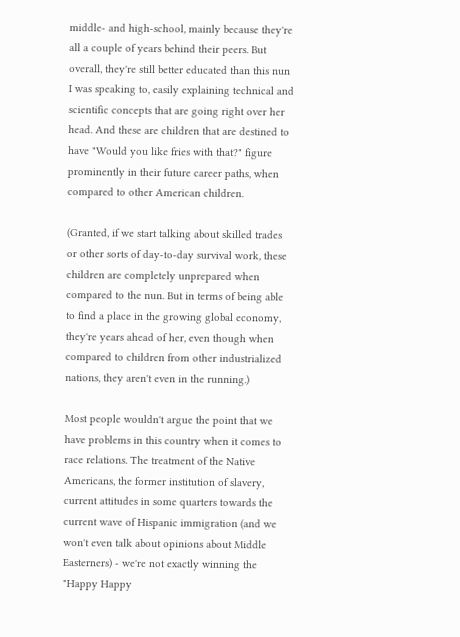middle- and high-school, mainly because they're all a couple of years behind their peers. But overall, they're still better educated than this nun I was speaking to, easily explaining technical and scientific concepts that are going right over her head. And these are children that are destined to have "Would you like fries with that?" figure prominently in their future career paths, when compared to other American children.

(Granted, if we start talking about skilled trades or other sorts of day-to-day survival work, these children are completely unprepared when compared to the nun. But in terms of being able to find a place in the growing global economy, they're years ahead of her, even though when compared to children from other industrialized nations, they aren't even in the running.)

Most people wouldn't argue the point that we have problems in this country when it comes to race relations. The treatment of the Native Americans, the former institution of slavery, current attitudes in some quarters towards the current wave of Hispanic immigration (and we won't even talk about opinions about Middle Easterners) - we're not exactly winning the "Happy Happy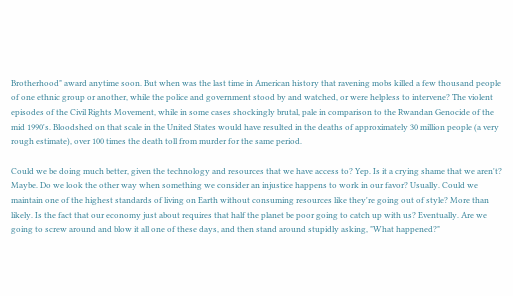Brotherhood" award anytime soon. But when was the last time in American history that ravening mobs killed a few thousand people of one ethnic group or another, while the police and government stood by and watched, or were helpless to intervene? The violent episodes of the Civil Rights Movement, while in some cases shockingly brutal, pale in comparison to the Rwandan Genocide of the mid 1990's. Bloodshed on that scale in the United States would have resulted in the deaths of approximately 30 million people (a very rough estimate), over 100 times the death toll from murder for the same period.

Could we be doing much better, given the technology and resources that we have access to? Yep. Is it a crying shame that we aren't? Maybe. Do we look the other way when something we consider an injustice happens to work in our favor? Usually. Could we maintain one of the highest standards of living on Earth without consuming resources like they're going out of style? More than likely. Is the fact that our economy just about requires that half the planet be poor going to catch up with us? Eventually. Are we going to screw around and blow it all one of these days, and then stand around stupidly asking, "What happened?"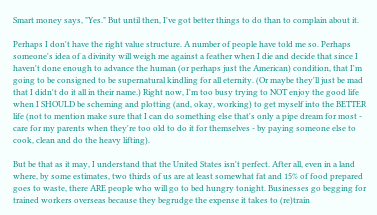Smart money says, "Yes." But until then, I've got better things to do than to complain about it.

Perhaps I don't have the right value structure. A number of people have told me so. Perhaps someone's idea of a divinity will weigh me against a feather when I die and decide that since I haven't done enough to advance the human (or perhaps just the American) condition, that I'm going to be consigned to be supernatural kindling for all eternity. (Or maybe they'll just be mad that I didn't do it all in their name.) Right now, I'm too busy trying to NOT enjoy the good life when I SHOULD be scheming and plotting (and, okay, working) to get myself into the BETTER life (not to mention make sure that I can do something else that's only a pipe dream for most - care for my parents when they're too old to do it for themselves - by paying someone else to cook, clean and do the heavy lifting).

But be that as it may, I understand that the United States isn't perfect. After all, even in a land where, by some estimates, two thirds of us are at least somewhat fat and 15% of food prepared goes to waste, there ARE people who will go to bed hungry tonight. Businesses go begging for trained workers overseas because they begrudge the expense it takes to (re)train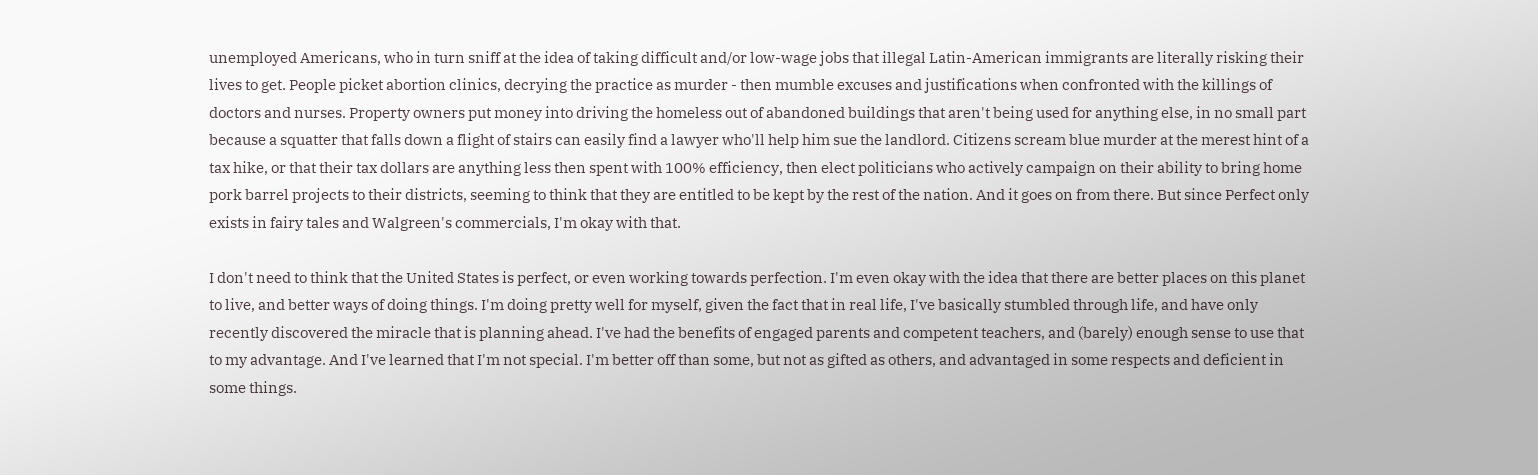unemployed Americans, who in turn sniff at the idea of taking difficult and/or low-wage jobs that illegal Latin-American immigrants are literally risking their lives to get. People picket abortion clinics, decrying the practice as murder - then mumble excuses and justifications when confronted with the killings of doctors and nurses. Property owners put money into driving the homeless out of abandoned buildings that aren't being used for anything else, in no small part because a squatter that falls down a flight of stairs can easily find a lawyer who'll help him sue the landlord. Citizens scream blue murder at the merest hint of a tax hike, or that their tax dollars are anything less then spent with 100% efficiency, then elect politicians who actively campaign on their ability to bring home pork barrel projects to their districts, seeming to think that they are entitled to be kept by the rest of the nation. And it goes on from there. But since Perfect only exists in fairy tales and Walgreen's commercials, I'm okay with that.

I don't need to think that the United States is perfect, or even working towards perfection. I'm even okay with the idea that there are better places on this planet to live, and better ways of doing things. I'm doing pretty well for myself, given the fact that in real life, I've basically stumbled through life, and have only recently discovered the miracle that is planning ahead. I've had the benefits of engaged parents and competent teachers, and (barely) enough sense to use that to my advantage. And I've learned that I'm not special. I'm better off than some, but not as gifted as others, and advantaged in some respects and deficient in some things.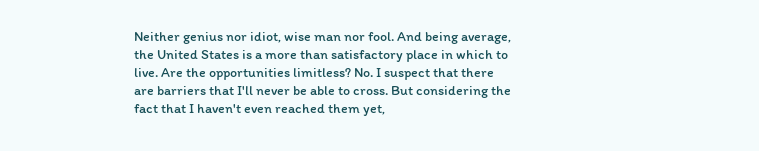Neither genius nor idiot, wise man nor fool. And being average, the United States is a more than satisfactory place in which to live. Are the opportunities limitless? No. I suspect that there are barriers that I'll never be able to cross. But considering the fact that I haven't even reached them yet,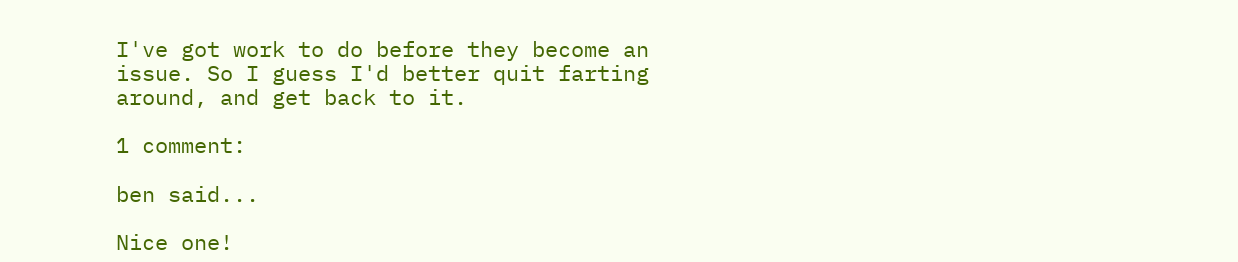I've got work to do before they become an issue. So I guess I'd better quit farting around, and get back to it.

1 comment:

ben said...

Nice one!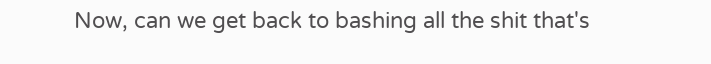Now, can we get back to bashing all the shit that's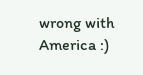wrong with America :)